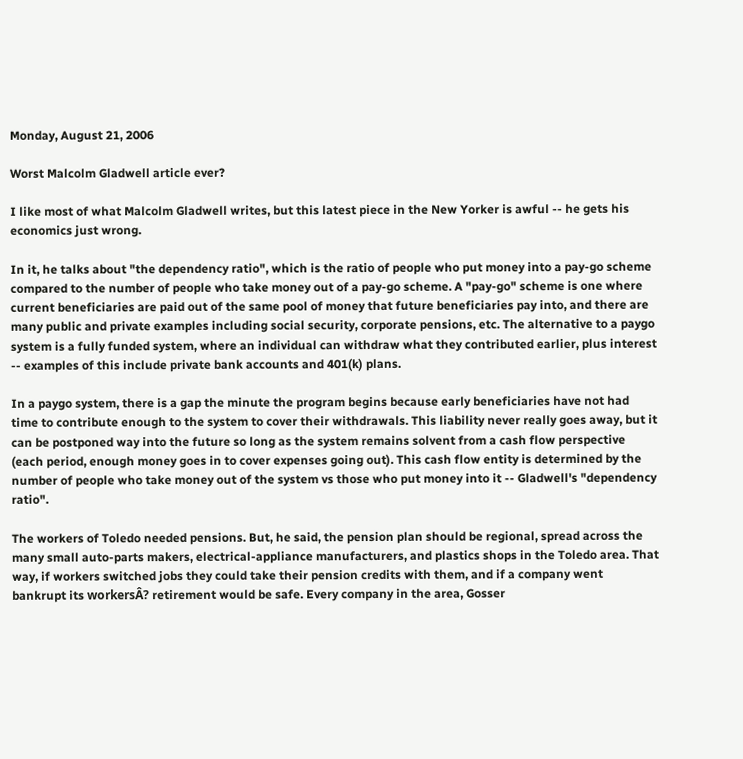Monday, August 21, 2006

Worst Malcolm Gladwell article ever?

I like most of what Malcolm Gladwell writes, but this latest piece in the New Yorker is awful -- he gets his economics just wrong.

In it, he talks about "the dependency ratio", which is the ratio of people who put money into a pay-go scheme compared to the number of people who take money out of a pay-go scheme. A "pay-go" scheme is one where current beneficiaries are paid out of the same pool of money that future beneficiaries pay into, and there are many public and private examples including social security, corporate pensions, etc. The alternative to a paygo system is a fully funded system, where an individual can withdraw what they contributed earlier, plus interest -- examples of this include private bank accounts and 401(k) plans.

In a paygo system, there is a gap the minute the program begins because early beneficiaries have not had time to contribute enough to the system to cover their withdrawals. This liability never really goes away, but it can be postponed way into the future so long as the system remains solvent from a cash flow perspective (each period, enough money goes in to cover expenses going out). This cash flow entity is determined by the number of people who take money out of the system vs those who put money into it -- Gladwell's "dependency ratio".

The workers of Toledo needed pensions. But, he said, the pension plan should be regional, spread across the many small auto-parts makers, electrical-appliance manufacturers, and plastics shops in the Toledo area. That way, if workers switched jobs they could take their pension credits with them, and if a company went bankrupt its workersÂ? retirement would be safe. Every company in the area, Gosser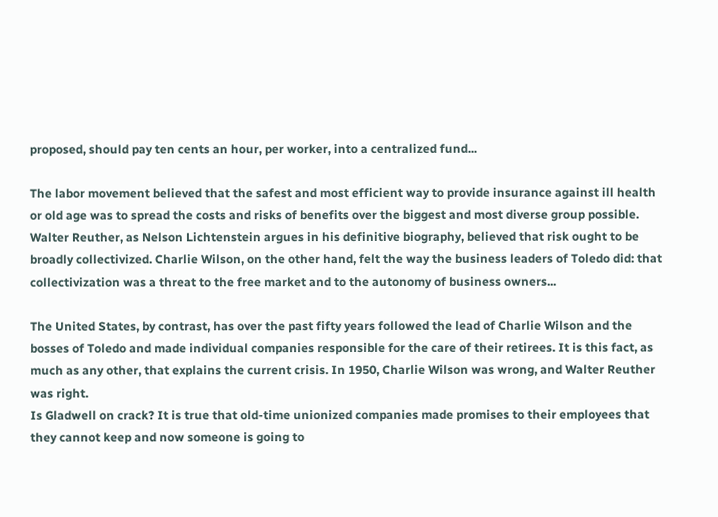proposed, should pay ten cents an hour, per worker, into a centralized fund...

The labor movement believed that the safest and most efficient way to provide insurance against ill health or old age was to spread the costs and risks of benefits over the biggest and most diverse group possible. Walter Reuther, as Nelson Lichtenstein argues in his definitive biography, believed that risk ought to be broadly collectivized. Charlie Wilson, on the other hand, felt the way the business leaders of Toledo did: that collectivization was a threat to the free market and to the autonomy of business owners...

The United States, by contrast, has over the past fifty years followed the lead of Charlie Wilson and the bosses of Toledo and made individual companies responsible for the care of their retirees. It is this fact, as much as any other, that explains the current crisis. In 1950, Charlie Wilson was wrong, and Walter Reuther was right.
Is Gladwell on crack? It is true that old-time unionized companies made promises to their employees that they cannot keep and now someone is going to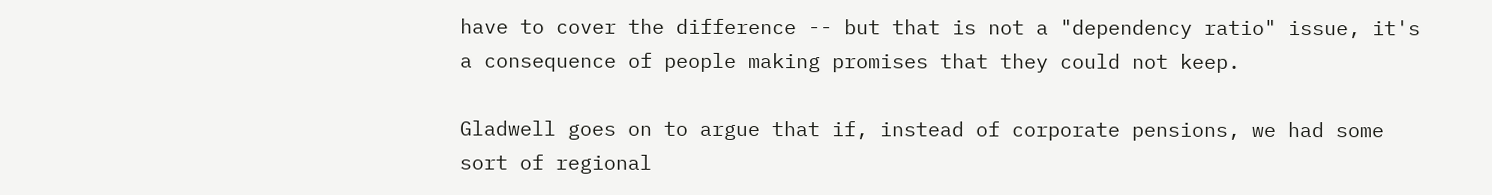have to cover the difference -- but that is not a "dependency ratio" issue, it's a consequence of people making promises that they could not keep.

Gladwell goes on to argue that if, instead of corporate pensions, we had some sort of regional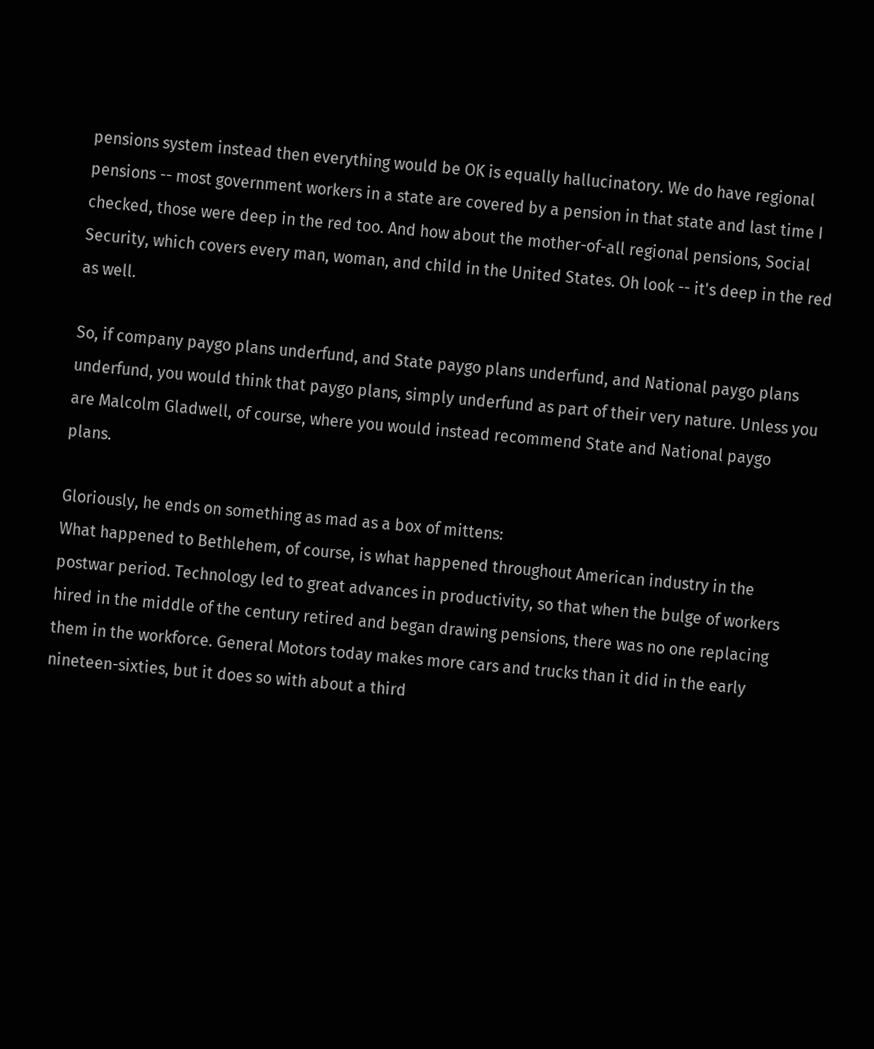pensions system instead then everything would be OK is equally hallucinatory. We do have regional pensions -- most government workers in a state are covered by a pension in that state and last time I checked, those were deep in the red too. And how about the mother-of-all regional pensions, Social Security, which covers every man, woman, and child in the United States. Oh look -- it's deep in the red as well.

So, if company paygo plans underfund, and State paygo plans underfund, and National paygo plans underfund, you would think that paygo plans, simply underfund as part of their very nature. Unless you are Malcolm Gladwell, of course, where you would instead recommend State and National paygo plans.

Gloriously, he ends on something as mad as a box of mittens:
What happened to Bethlehem, of course, is what happened throughout American industry in the postwar period. Technology led to great advances in productivity, so that when the bulge of workers hired in the middle of the century retired and began drawing pensions, there was no one replacing them in the workforce. General Motors today makes more cars and trucks than it did in the early nineteen-sixties, but it does so with about a third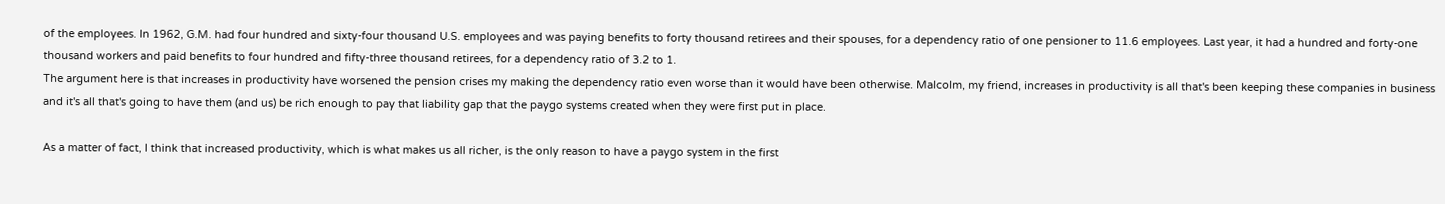of the employees. In 1962, G.M. had four hundred and sixty-four thousand U.S. employees and was paying benefits to forty thousand retirees and their spouses, for a dependency ratio of one pensioner to 11.6 employees. Last year, it had a hundred and forty-one thousand workers and paid benefits to four hundred and fifty-three thousand retirees, for a dependency ratio of 3.2 to 1.
The argument here is that increases in productivity have worsened the pension crises my making the dependency ratio even worse than it would have been otherwise. Malcolm, my friend, increases in productivity is all that's been keeping these companies in business and it's all that's going to have them (and us) be rich enough to pay that liability gap that the paygo systems created when they were first put in place.

As a matter of fact, I think that increased productivity, which is what makes us all richer, is the only reason to have a paygo system in the first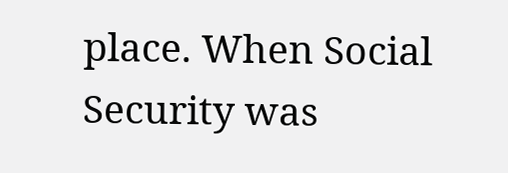place. When Social Security was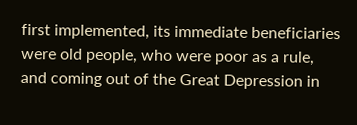first implemented, its immediate beneficiaries were old people, who were poor as a rule, and coming out of the Great Depression in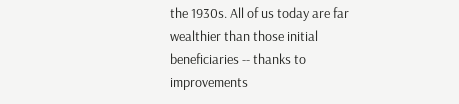the 1930s. All of us today are far wealthier than those initial beneficiaries -- thanks to improvements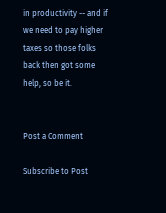in productivity -- and if we need to pay higher taxes so those folks back then got some help, so be it.


Post a Comment

Subscribe to Post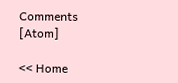Comments [Atom]

<< Home